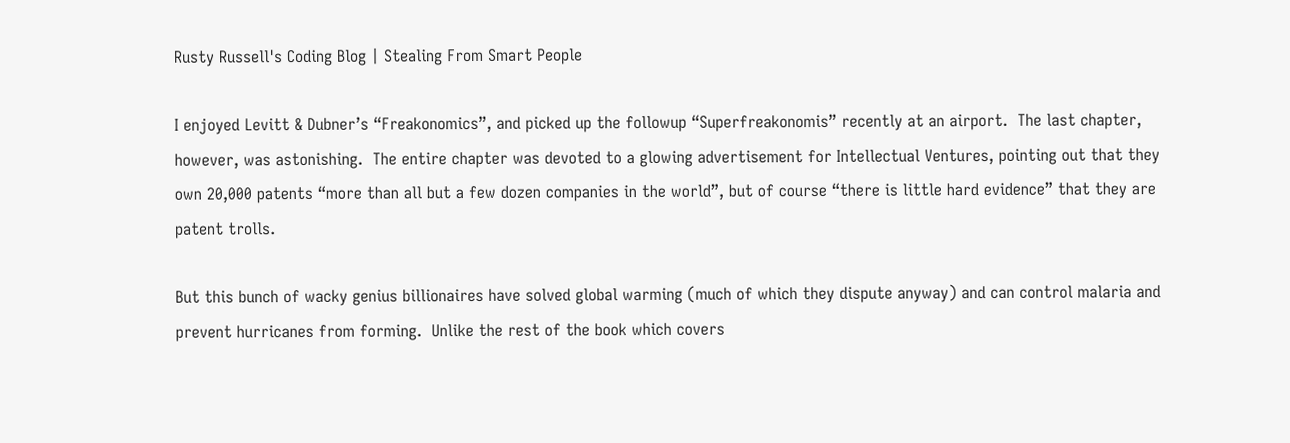Rusty Russell's Coding Blog | Stealing From Smart People

I enjoyed Levitt & Dubner’s “Freakonomics”, and picked up the followup “Superfreakonomis” recently at an airport.  The last chapter, however, was astonishing.  The entire chapter was devoted to a glowing advertisement for Intellectual Ventures, pointing out that they own 20,000 patents “more than all but a few dozen companies in the world”, but of course “there is little hard evidence” that they are patent trolls.

But this bunch of wacky genius billionaires have solved global warming (much of which they dispute anyway) and can control malaria and prevent hurricanes from forming.  Unlike the rest of the book which covers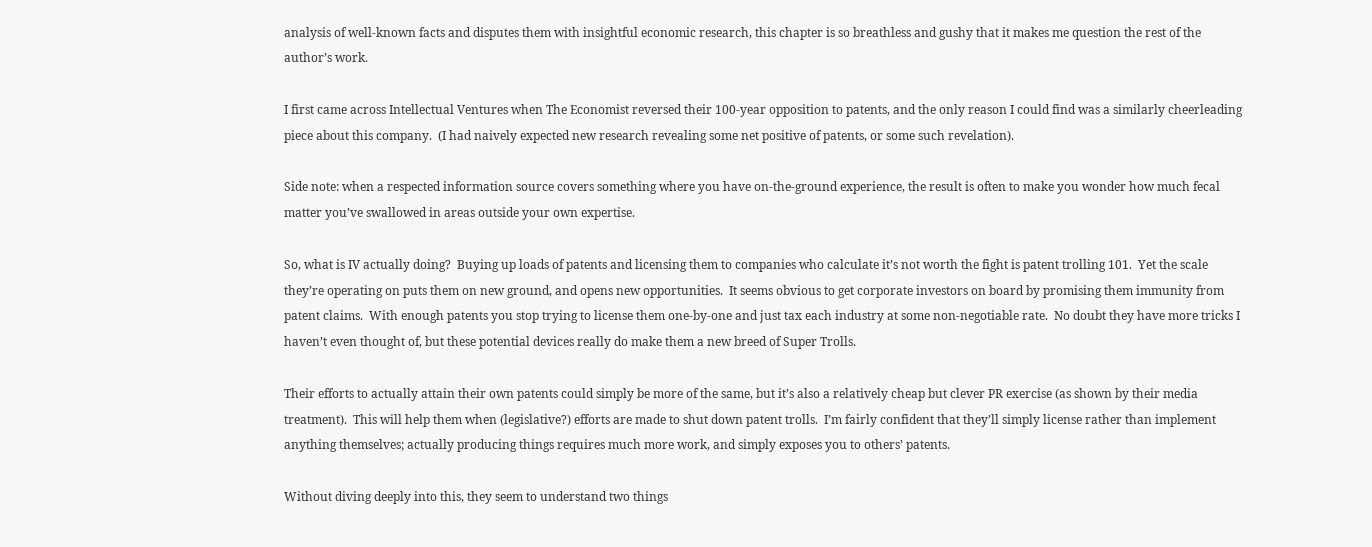analysis of well-known facts and disputes them with insightful economic research, this chapter is so breathless and gushy that it makes me question the rest of the author’s work.

I first came across Intellectual Ventures when The Economist reversed their 100-year opposition to patents, and the only reason I could find was a similarly cheerleading piece about this company.  (I had naively expected new research revealing some net positive of patents, or some such revelation).

Side note: when a respected information source covers something where you have on-the-ground experience, the result is often to make you wonder how much fecal matter you’ve swallowed in areas outside your own expertise.

So, what is IV actually doing?  Buying up loads of patents and licensing them to companies who calculate it’s not worth the fight is patent trolling 101.  Yet the scale they’re operating on puts them on new ground, and opens new opportunities.  It seems obvious to get corporate investors on board by promising them immunity from patent claims.  With enough patents you stop trying to license them one-by-one and just tax each industry at some non-negotiable rate.  No doubt they have more tricks I haven’t even thought of, but these potential devices really do make them a new breed of Super Trolls.

Their efforts to actually attain their own patents could simply be more of the same, but it’s also a relatively cheap but clever PR exercise (as shown by their media treatment).  This will help them when (legislative?) efforts are made to shut down patent trolls.  I’m fairly confident that they’ll simply license rather than implement anything themselves; actually producing things requires much more work, and simply exposes you to others’ patents.

Without diving deeply into this, they seem to understand two things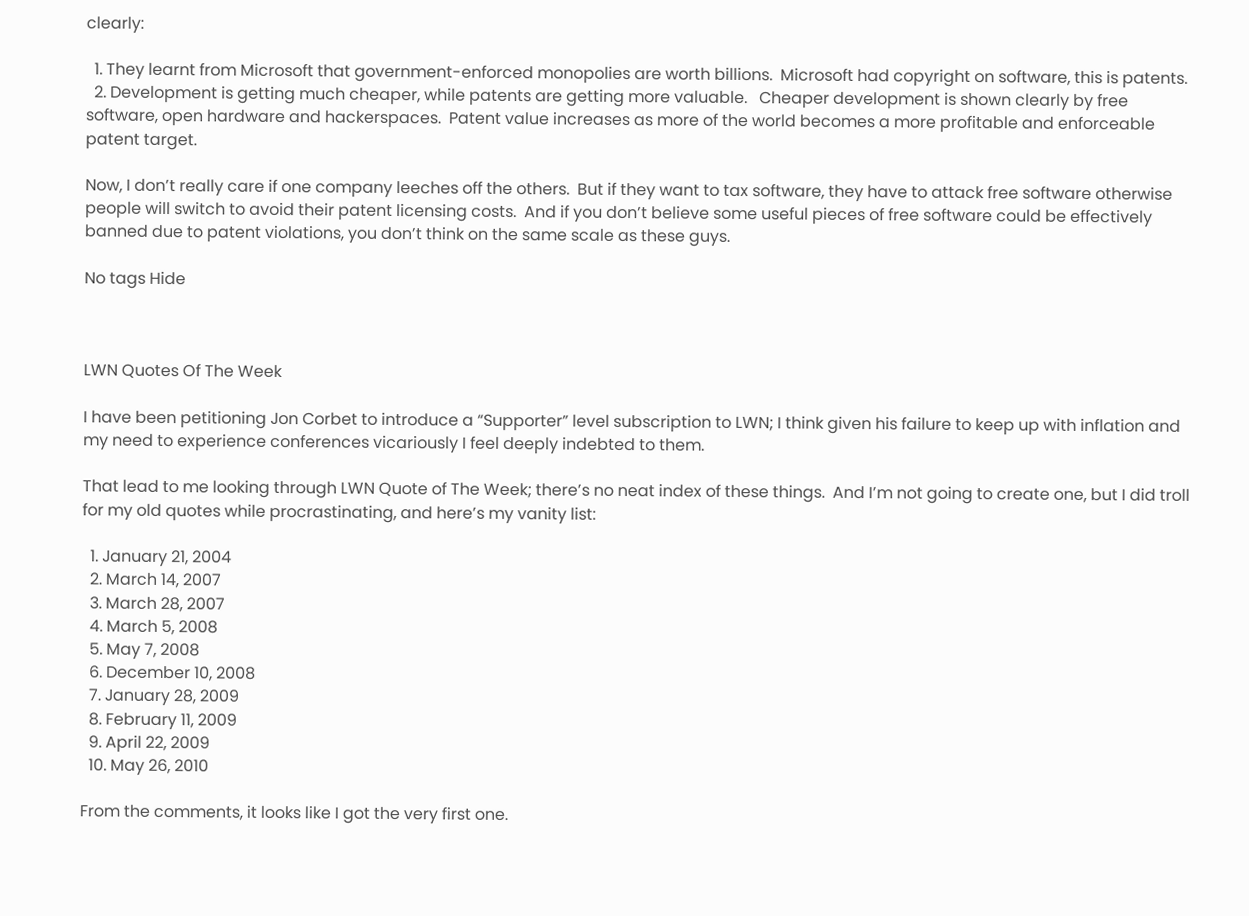clearly:

  1. They learnt from Microsoft that government-enforced monopolies are worth billions.  Microsoft had copyright on software, this is patents.
  2. Development is getting much cheaper, while patents are getting more valuable.   Cheaper development is shown clearly by free software, open hardware and hackerspaces.  Patent value increases as more of the world becomes a more profitable and enforceable patent target.

Now, I don’t really care if one company leeches off the others.  But if they want to tax software, they have to attack free software otherwise people will switch to avoid their patent licensing costs.  And if you don’t believe some useful pieces of free software could be effectively banned due to patent violations, you don’t think on the same scale as these guys.

No tags Hide



LWN Quotes Of The Week

I have been petitioning Jon Corbet to introduce a “Supporter” level subscription to LWN; I think given his failure to keep up with inflation and my need to experience conferences vicariously I feel deeply indebted to them.

That lead to me looking through LWN Quote of The Week; there’s no neat index of these things.  And I’m not going to create one, but I did troll for my old quotes while procrastinating, and here’s my vanity list:

  1. January 21, 2004
  2. March 14, 2007
  3. March 28, 2007
  4. March 5, 2008
  5. May 7, 2008
  6. December 10, 2008
  7. January 28, 2009
  8. February 11, 2009
  9. April 22, 2009
  10. May 26, 2010

From the comments, it looks like I got the very first one.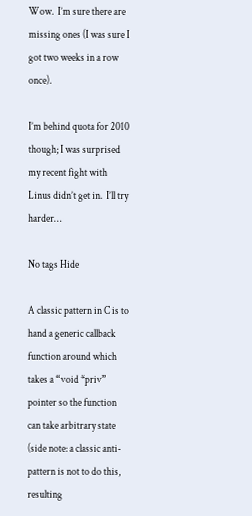Wow.  I’m sure there are missing ones (I was sure I got two weeks in a row once).

I’m behind quota for 2010 though; I was surprised my recent fight with Linus didn’t get in.  I’ll try harder…

No tags Hide

A classic pattern in C is to hand a generic callback function around which takes a “void *priv” pointer so the function can take arbitrary state (side note: a classic anti-pattern is not to do this, resulting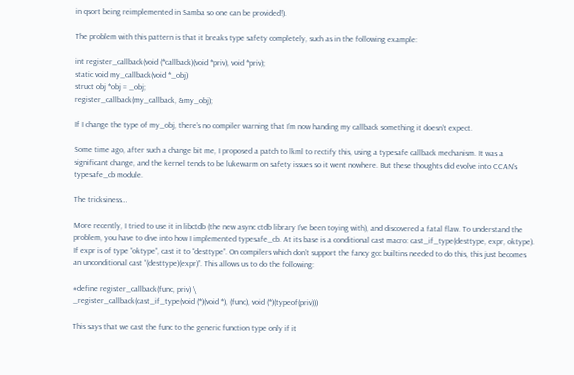in qsort being reimplemented in Samba so one can be provided!).

The problem with this pattern is that it breaks type safety completely, such as in the following example:

int register_callback(void (*callback)(void *priv), void *priv);
static void my_callback(void *_obj)
struct obj *obj = _obj;
register_callback(my_callback, &my_obj);

If I change the type of my_obj, there’s no compiler warning that I’m now handing my callback something it doesn’t expect.

Some time ago, after such a change bit me, I proposed a patch to lkml to rectify this, using a typesafe callback mechanism. It was a significant change, and the kernel tends to be lukewarm on safety issues so it went nowhere. But these thoughts did evolve into CCAN’s typesafe_cb module.

The tricksiness…

More recently, I tried to use it in libctdb (the new async ctdb library I’ve been toying with), and discovered a fatal flaw. To understand the problem, you have to dive into how I implemented typesafe_cb. At its base is a conditional cast macro: cast_if_type(desttype, expr, oktype). If expr is of type “oktype”, cast it to “desttype”. On compilers which don’t support the fancy gcc builtins needed to do this, this just becomes an unconditional cast “(desttype)(expr)”. This allows us to do the following:

#define register_callback(func, priv) \
_register_callback(cast_if_type(void (*)(void *), (func), void (*)(typeof(priv)))

This says that we cast the func to the generic function type only if it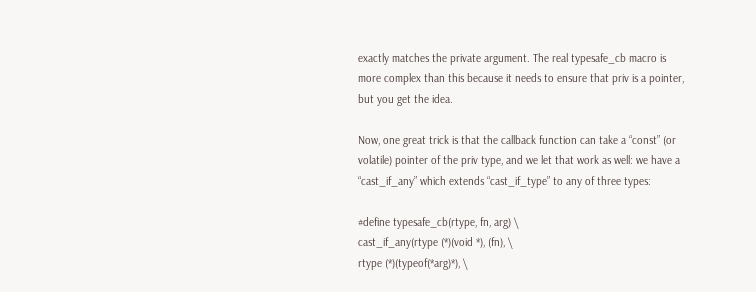exactly matches the private argument. The real typesafe_cb macro is more complex than this because it needs to ensure that priv is a pointer, but you get the idea.

Now, one great trick is that the callback function can take a “const” (or volatile) pointer of the priv type, and we let that work as well: we have a “cast_if_any” which extends “cast_if_type” to any of three types:

#define typesafe_cb(rtype, fn, arg) \
cast_if_any(rtype (*)(void *), (fn), \
rtype (*)(typeof(*arg)*), \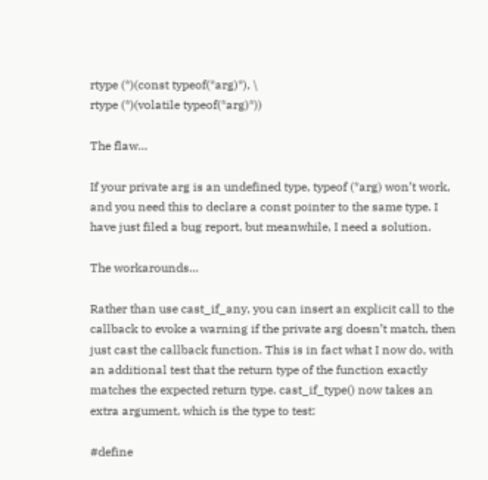rtype (*)(const typeof(*arg)*), \
rtype (*)(volatile typeof(*arg)*))

The flaw…

If your private arg is an undefined type, typeof (*arg) won’t work, and you need this to declare a const pointer to the same type. I have just filed a bug report, but meanwhile, I need a solution.

The workarounds…

Rather than use cast_if_any, you can insert an explicit call to the callback to evoke a warning if the private arg doesn’t match, then just cast the callback function. This is in fact what I now do, with an additional test that the return type of the function exactly matches the expected return type. cast_if_type() now takes an extra argument, which is the type to test:

#define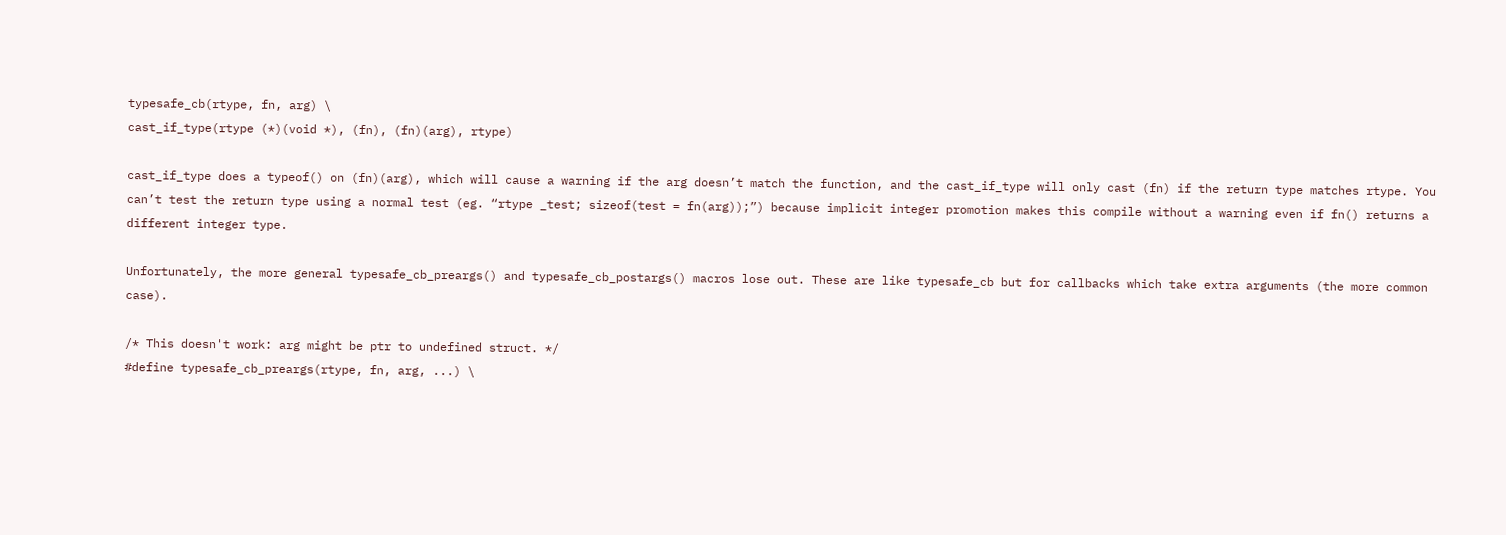typesafe_cb(rtype, fn, arg) \
cast_if_type(rtype (*)(void *), (fn), (fn)(arg), rtype)

cast_if_type does a typeof() on (fn)(arg), which will cause a warning if the arg doesn’t match the function, and the cast_if_type will only cast (fn) if the return type matches rtype. You can’t test the return type using a normal test (eg. “rtype _test; sizeof(test = fn(arg));”) because implicit integer promotion makes this compile without a warning even if fn() returns a different integer type.

Unfortunately, the more general typesafe_cb_preargs() and typesafe_cb_postargs() macros lose out. These are like typesafe_cb but for callbacks which take extra arguments (the more common case).

/* This doesn't work: arg might be ptr to undefined struct. */
#define typesafe_cb_preargs(rtype, fn, arg, ...) \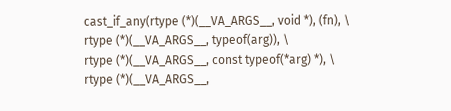cast_if_any(rtype (*)(__VA_ARGS__, void *), (fn), \
rtype (*)(__VA_ARGS__, typeof(arg)), \
rtype (*)(__VA_ARGS__, const typeof(*arg) *), \
rtype (*)(__VA_ARGS__,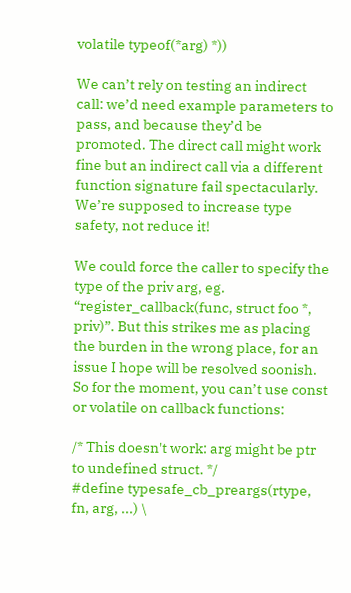volatile typeof(*arg) *))

We can’t rely on testing an indirect call: we’d need example parameters to pass, and because they’d be promoted. The direct call might work fine but an indirect call via a different function signature fail spectacularly. We’re supposed to increase type safety, not reduce it!

We could force the caller to specify the type of the priv arg, eg. “register_callback(func, struct foo *, priv)”. But this strikes me as placing the burden in the wrong place, for an issue I hope will be resolved soonish. So for the moment, you can’t use const or volatile on callback functions:

/* This doesn't work: arg might be ptr to undefined struct. */
#define typesafe_cb_preargs(rtype, fn, arg, ...) \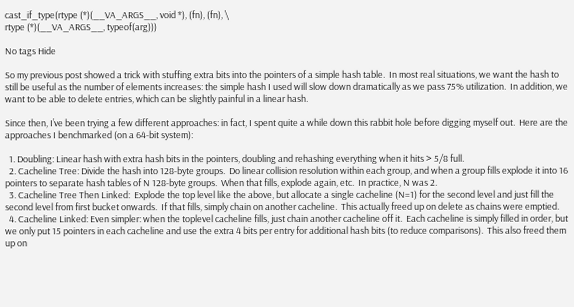cast_if_type(rtype (*)(__VA_ARGS__, void *), (fn), (fn), \
rtype (*)(__VA_ARGS__, typeof(arg)))

No tags Hide

So my previous post showed a trick with stuffing extra bits into the pointers of a simple hash table.  In most real situations, we want the hash to still be useful as the number of elements increases: the simple hash I used will slow down dramatically as we pass 75% utilization.  In addition, we want to be able to delete entries, which can be slightly painful in a linear hash.

Since then, I’ve been trying a few different approaches: in fact, I spent quite a while down this rabbit hole before digging myself out.  Here are the approaches I benchmarked (on a 64-bit system):

  1. Doubling: Linear hash with extra hash bits in the pointers, doubling and rehashing everything when it hits > 5/8 full.
  2. Cacheline Tree: Divide the hash into 128-byte groups.  Do linear collision resolution within each group, and when a group fills explode it into 16 pointers to separate hash tables of N 128-byte groups.  When that fills, explode again, etc.  In practice, N was 2.
  3. Cacheline Tree Then Linked:  Explode the top level like the above, but allocate a single cacheline (N=1) for the second level and just fill the second level from first bucket onwards.  If that fills, simply chain on another cacheline.  This actually freed up on delete as chains were emptied.
  4. Cacheline Linked: Even simpler: when the toplevel cacheline fills, just chain another cacheline off it.  Each cacheline is simply filled in order, but we only put 15 pointers in each cacheline and use the extra 4 bits per entry for additional hash bits (to reduce comparisons).  This also freed them up on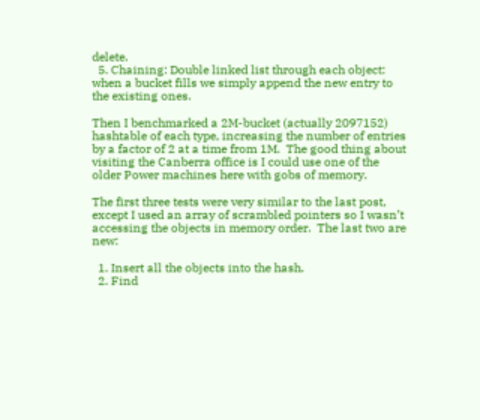delete.
  5. Chaining: Double linked list through each object: when a bucket fills we simply append the new entry to the existing ones.

Then I benchmarked a 2M-bucket (actually 2097152) hashtable of each type, increasing the number of entries by a factor of 2 at a time from 1M.  The good thing about visiting the Canberra office is I could use one of the  older Power machines here with gobs of memory.

The first three tests were very similar to the last post, except I used an array of scrambled pointers so I wasn’t accessing the objects in memory order.  The last two are new:

  1. Insert all the objects into the hash.
  2. Find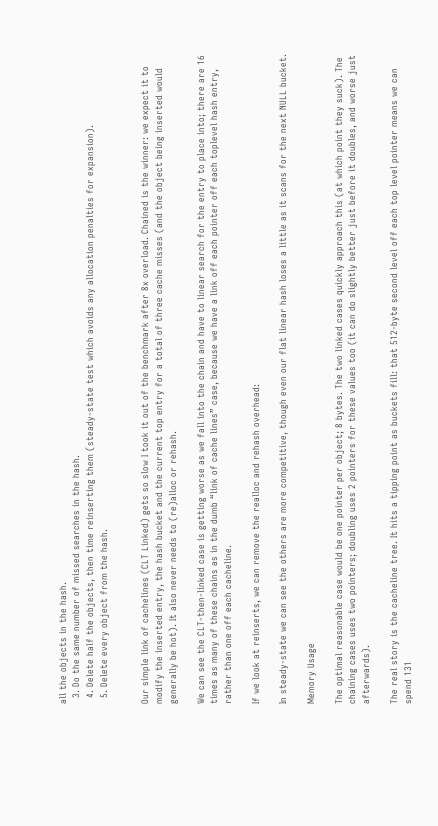all the objects in the hash.
  3. Do the same number of missed searches in the hash.
  4. Delete half the objects, then time reinserting them (steady-state test which avoids any allocation penalties for expansion).
  5. Delete every object from the hash.


Our simple link of cachelines (CLT Linked) gets so slow I took it out of the benchmark after 8x overload. Chained is the winner: we expect it to modify the inserted entry, the hash bucket and the current top entry for a total of three cache misses (and the object being inserted would generally be hot). It also never needs to (re)alloc or rehash.

We can see the CLT-then-linked case is getting worse as we fall into the chain and have to linear search for the entry to place into; there are 16 times as many of these chains as in the dumb “link of cache lines” case, because we have a link off each pointer off each toplevel hash entry, rather than one off each cacheline.

If we look at reinserts, we can remove the realloc and rehash overhead:

In steady-state we can see the others are more competitive, though even our flat linear hash loses a little as it scans for the next NULL bucket.

Memory Usage

The optimal reasonable case would be one pointer per object; 8 bytes. The two linked cases quickly approach this (at which point they suck). The chaining cases uses two pointers; doubling uses 2 pointers for these values too (it can do slightly better just before it doubles, and worse just afterwards).

The real story is the cacheline tree. It hits a tipping point as buckets fill: that 512-byte second level off each top level pointer means we can spend 131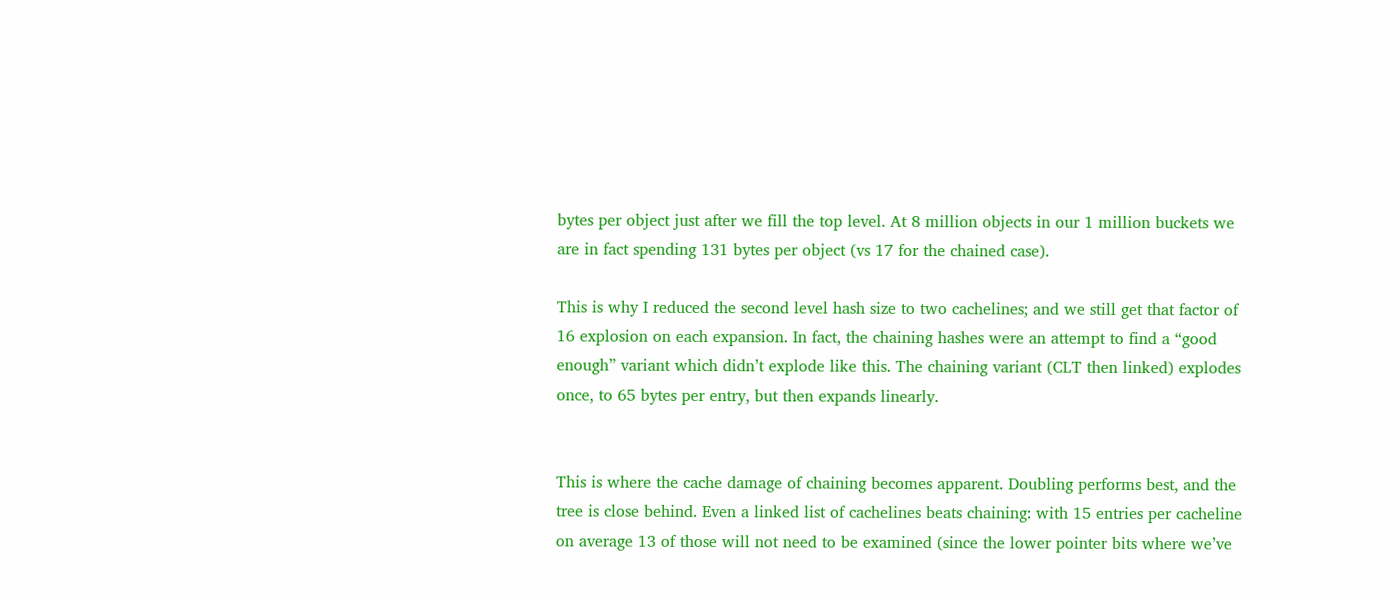bytes per object just after we fill the top level. At 8 million objects in our 1 million buckets we are in fact spending 131 bytes per object (vs 17 for the chained case).

This is why I reduced the second level hash size to two cachelines; and we still get that factor of 16 explosion on each expansion. In fact, the chaining hashes were an attempt to find a “good enough” variant which didn’t explode like this. The chaining variant (CLT then linked) explodes once, to 65 bytes per entry, but then expands linearly.


This is where the cache damage of chaining becomes apparent. Doubling performs best, and the tree is close behind. Even a linked list of cachelines beats chaining: with 15 entries per cacheline on average 13 of those will not need to be examined (since the lower pointer bits where we’ve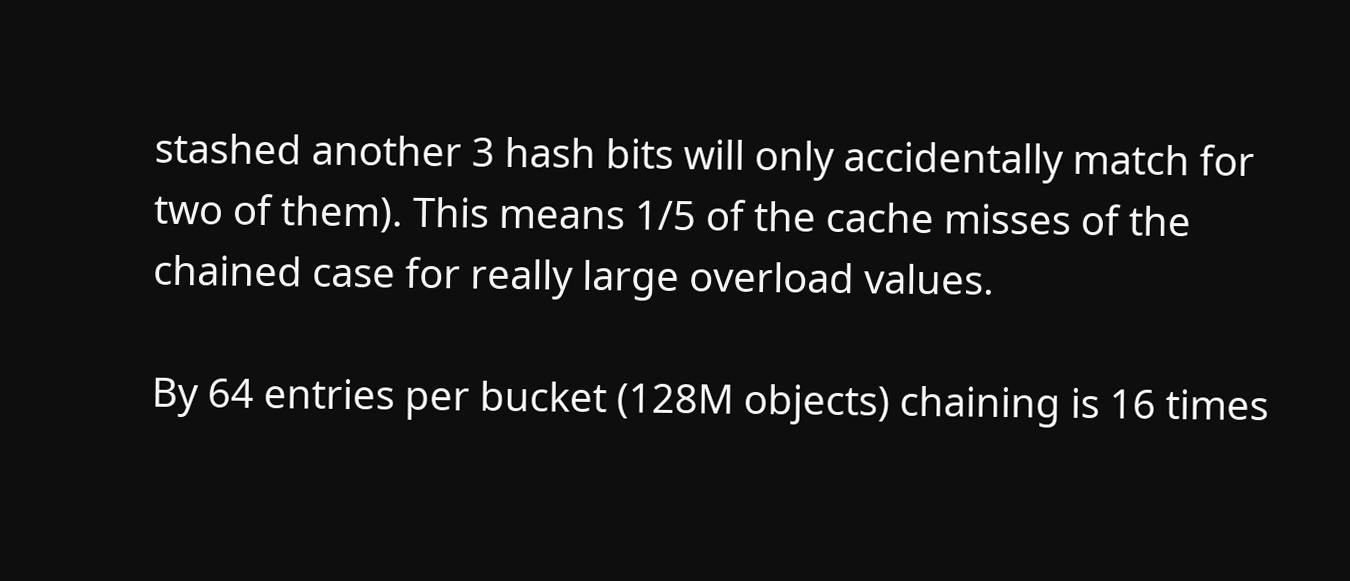stashed another 3 hash bits will only accidentally match for two of them). This means 1/5 of the cache misses of the chained case for really large overload values.

By 64 entries per bucket (128M objects) chaining is 16 times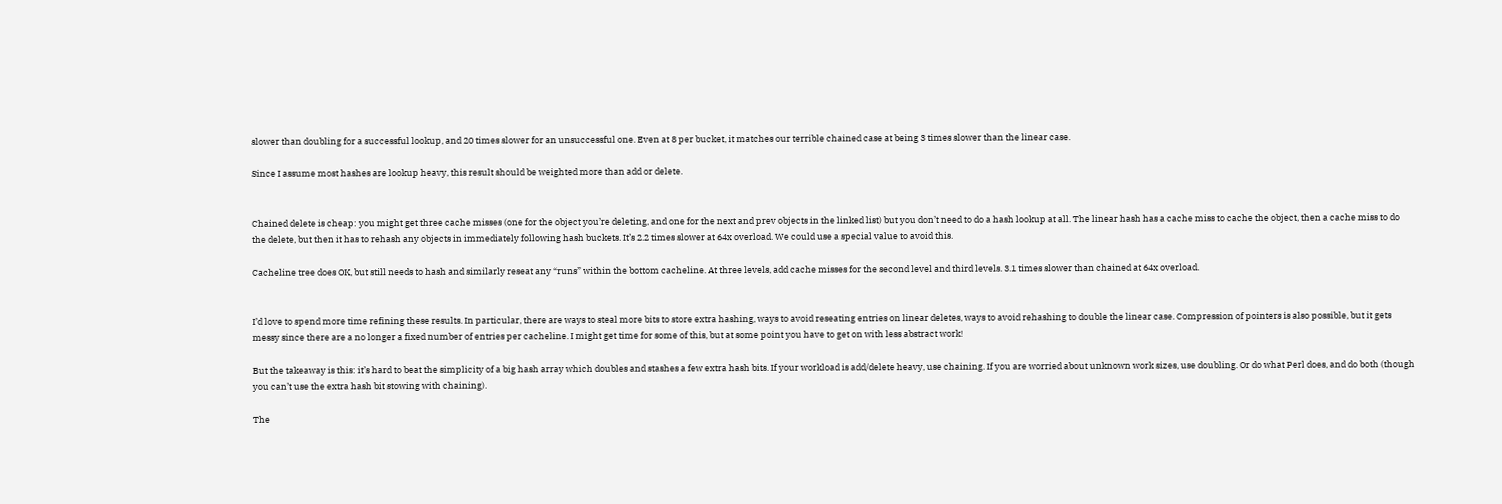slower than doubling for a successful lookup, and 20 times slower for an unsuccessful one. Even at 8 per bucket, it matches our terrible chained case at being 3 times slower than the linear case.

Since I assume most hashes are lookup heavy, this result should be weighted more than add or delete.


Chained delete is cheap: you might get three cache misses (one for the object you’re deleting, and one for the next and prev objects in the linked list) but you don’t need to do a hash lookup at all. The linear hash has a cache miss to cache the object, then a cache miss to do the delete, but then it has to rehash any objects in immediately following hash buckets. It’s 2.2 times slower at 64x overload. We could use a special value to avoid this.

Cacheline tree does OK, but still needs to hash and similarly reseat any “runs” within the bottom cacheline. At three levels, add cache misses for the second level and third levels. 3.1 times slower than chained at 64x overload.


I’d love to spend more time refining these results. In particular, there are ways to steal more bits to store extra hashing, ways to avoid reseating entries on linear deletes, ways to avoid rehashing to double the linear case. Compression of pointers is also possible, but it gets messy since there are a no longer a fixed number of entries per cacheline. I might get time for some of this, but at some point you have to get on with less abstract work!

But the takeaway is this: it’s hard to beat the simplicity of a big hash array which doubles and stashes a few extra hash bits. If your workload is add/delete heavy, use chaining. If you are worried about unknown work sizes, use doubling. Or do what Perl does, and do both (though you can’t use the extra hash bit stowing with chaining).

The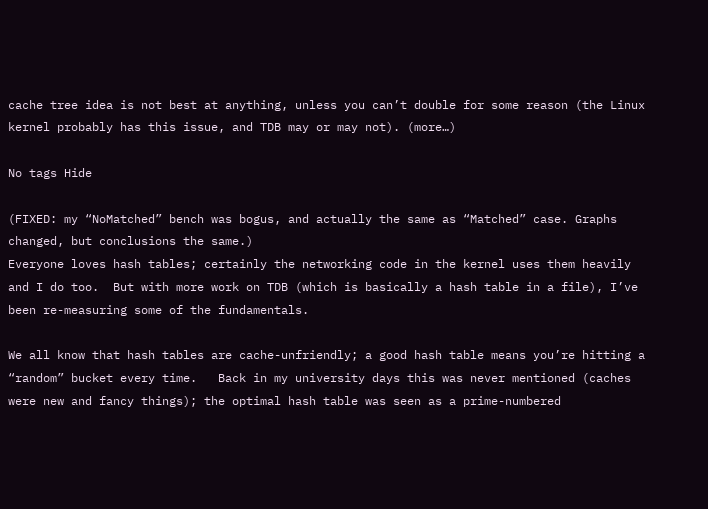cache tree idea is not best at anything, unless you can’t double for some reason (the Linux kernel probably has this issue, and TDB may or may not). (more…)

No tags Hide

(FIXED: my “NoMatched” bench was bogus, and actually the same as “Matched” case. Graphs changed, but conclusions the same.)
Everyone loves hash tables; certainly the networking code in the kernel uses them heavily and I do too.  But with more work on TDB (which is basically a hash table in a file), I’ve been re-measuring some of the fundamentals.

We all know that hash tables are cache-unfriendly; a good hash table means you’re hitting a “random” bucket every time.   Back in my university days this was never mentioned (caches were new and fancy things); the optimal hash table was seen as a prime-numbered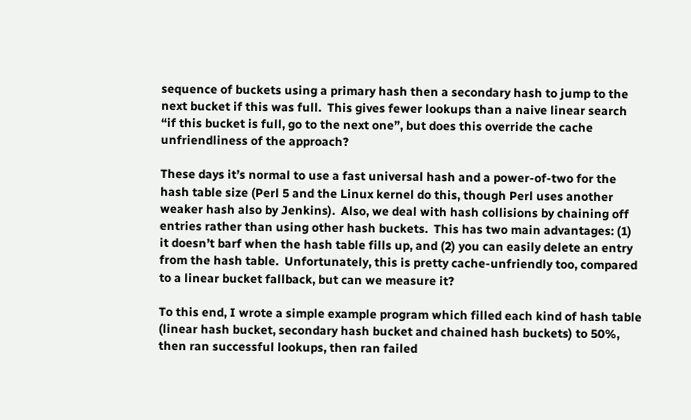sequence of buckets using a primary hash then a secondary hash to jump to the next bucket if this was full.  This gives fewer lookups than a naive linear search “if this bucket is full, go to the next one”, but does this override the cache unfriendliness of the approach?

These days it’s normal to use a fast universal hash and a power-of-two for the hash table size (Perl 5 and the Linux kernel do this, though Perl uses another weaker hash also by Jenkins).  Also, we deal with hash collisions by chaining off entries rather than using other hash buckets.  This has two main advantages: (1) it doesn’t barf when the hash table fills up, and (2) you can easily delete an entry from the hash table.  Unfortunately, this is pretty cache-unfriendly too, compared to a linear bucket fallback, but can we measure it?

To this end, I wrote a simple example program which filled each kind of hash table (linear hash bucket, secondary hash bucket and chained hash buckets) to 50%, then ran successful lookups, then ran failed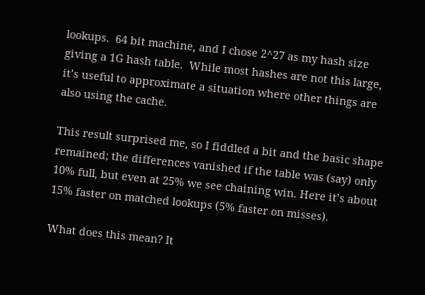lookups.  64 bit machine, and I chose 2^27 as my hash size giving a 1G hash table.  While most hashes are not this large, it’s useful to approximate a situation where other things are also using the cache.

This result surprised me, so I fiddled a bit and the basic shape remained; the differences vanished if the table was (say) only 10% full, but even at 25% we see chaining win. Here it’s about 15% faster on matched lookups (5% faster on misses).

What does this mean? It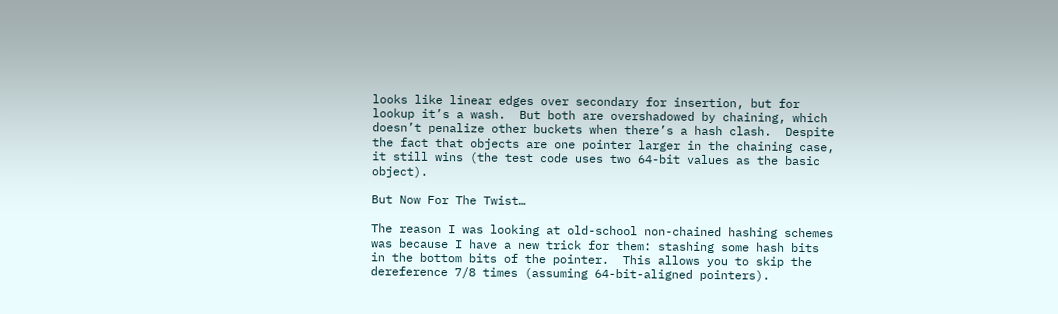looks like linear edges over secondary for insertion, but for lookup it’s a wash.  But both are overshadowed by chaining, which doesn’t penalize other buckets when there’s a hash clash.  Despite the fact that objects are one pointer larger in the chaining case, it still wins (the test code uses two 64-bit values as the basic object).

But Now For The Twist…

The reason I was looking at old-school non-chained hashing schemes was because I have a new trick for them: stashing some hash bits in the bottom bits of the pointer.  This allows you to skip the dereference 7/8 times (assuming 64-bit-aligned pointers).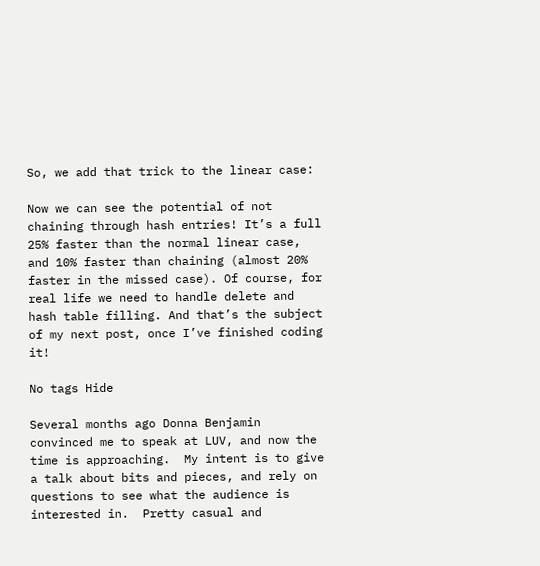So, we add that trick to the linear case:

Now we can see the potential of not chaining through hash entries! It’s a full 25% faster than the normal linear case, and 10% faster than chaining (almost 20% faster in the missed case). Of course, for real life we need to handle delete and hash table filling. And that’s the subject of my next post, once I’ve finished coding it!

No tags Hide

Several months ago Donna Benjamin convinced me to speak at LUV, and now the time is approaching.  My intent is to give a talk about bits and pieces, and rely on questions to see what the audience is interested in.  Pretty casual and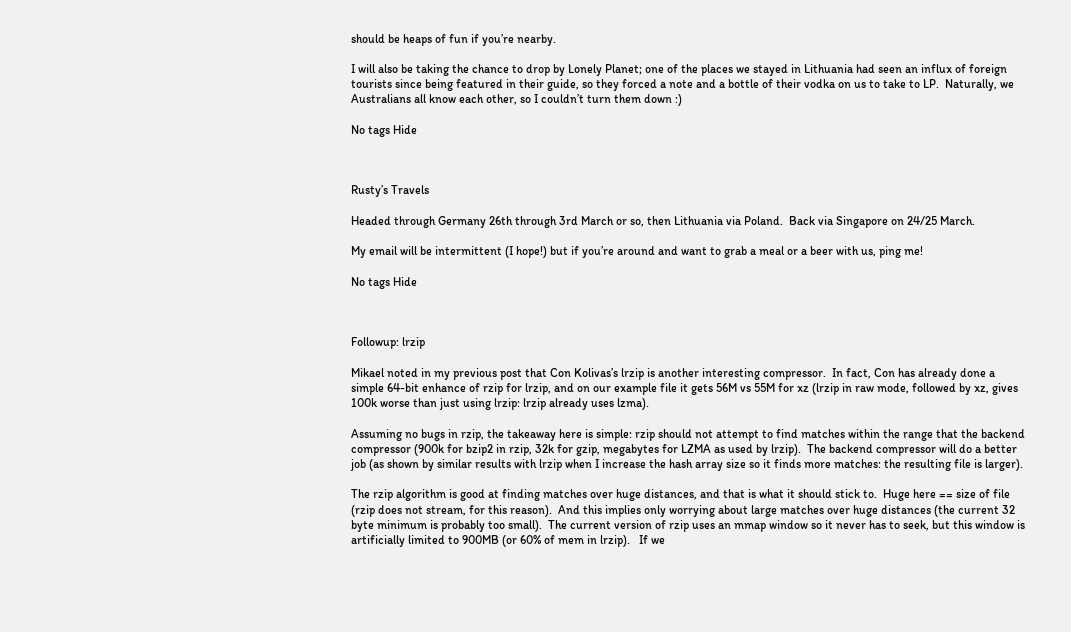should be heaps of fun if you’re nearby.

I will also be taking the chance to drop by Lonely Planet; one of the places we stayed in Lithuania had seen an influx of foreign tourists since being featured in their guide, so they forced a note and a bottle of their vodka on us to take to LP.  Naturally, we Australians all know each other, so I couldn’t turn them down :)

No tags Hide



Rusty’s Travels

Headed through Germany 26th through 3rd March or so, then Lithuania via Poland.  Back via Singapore on 24/25 March.

My email will be intermittent (I hope!) but if you’re around and want to grab a meal or a beer with us, ping me!

No tags Hide



Followup: lrzip

Mikael noted in my previous post that Con Kolivas’s lrzip is another interesting compressor.  In fact, Con has already done a simple 64-bit enhance of rzip for lrzip, and on our example file it gets 56M vs 55M for xz (lrzip in raw mode, followed by xz, gives 100k worse than just using lrzip: lrzip already uses lzma).

Assuming no bugs in rzip, the takeaway here is simple: rzip should not attempt to find matches within the range that the backend compressor (900k for bzip2 in rzip, 32k for gzip, megabytes for LZMA as used by lrzip).  The backend compressor will do a better job (as shown by similar results with lrzip when I increase the hash array size so it finds more matches: the resulting file is larger).

The rzip algorithm is good at finding matches over huge distances, and that is what it should stick to.  Huge here == size of file (rzip does not stream, for this reason).  And this implies only worrying about large matches over huge distances (the current 32 byte minimum is probably too small).  The current version of rzip uses an mmap window so it never has to seek, but this window is artificially limited to 900MB (or 60% of mem in lrzip).   If we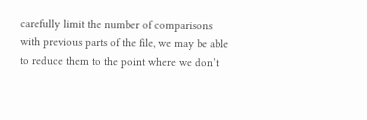carefully limit the number of comparisons with previous parts of the file, we may be able to reduce them to the point where we don’t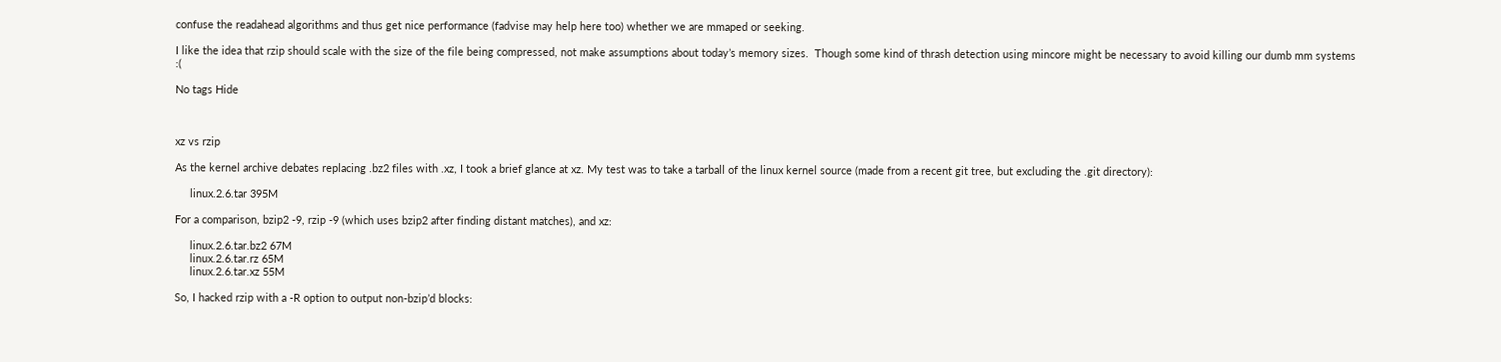confuse the readahead algorithms and thus get nice performance (fadvise may help here too) whether we are mmaped or seeking.

I like the idea that rzip should scale with the size of the file being compressed, not make assumptions about today’s memory sizes.  Though some kind of thrash detection using mincore might be necessary to avoid killing our dumb mm systems :(

No tags Hide



xz vs rzip

As the kernel archive debates replacing .bz2 files with .xz, I took a brief glance at xz. My test was to take a tarball of the linux kernel source (made from a recent git tree, but excluding the .git directory):

     linux.2.6.tar 395M

For a comparison, bzip2 -9, rzip -9 (which uses bzip2 after finding distant matches), and xz:

     linux.2.6.tar.bz2 67M
     linux.2.6.tar.rz 65M
     linux.2.6.tar.xz 55M

So, I hacked rzip with a -R option to output non-bzip’d blocks: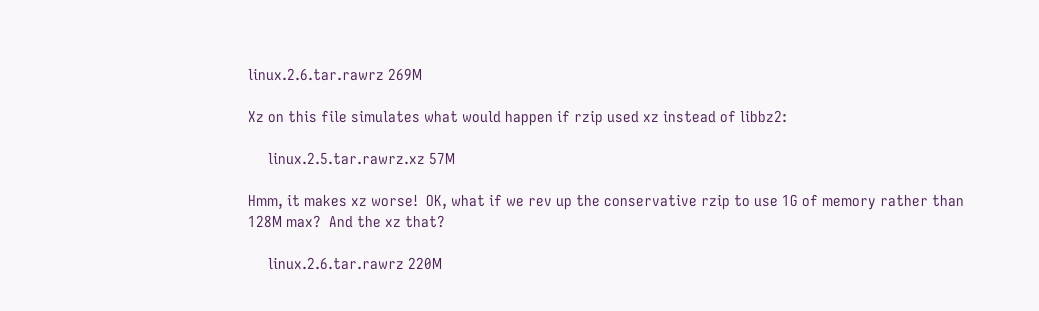linux.2.6.tar.rawrz 269M

Xz on this file simulates what would happen if rzip used xz instead of libbz2:

     linux.2.5.tar.rawrz.xz 57M

Hmm, it makes xz worse!  OK, what if we rev up the conservative rzip to use 1G of memory rather than 128M max?  And the xz that?

     linux.2.6.tar.rawrz 220M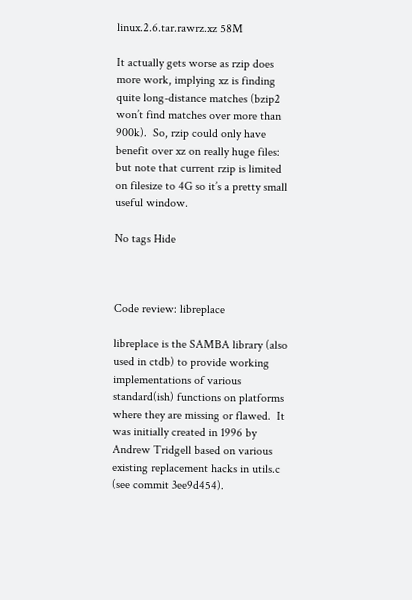linux.2.6.tar.rawrz.xz 58M

It actually gets worse as rzip does more work, implying xz is finding quite long-distance matches (bzip2 won’t find matches over more than 900k).  So, rzip could only have benefit over xz on really huge files: but note that current rzip is limited on filesize to 4G so it’s a pretty small useful window.

No tags Hide



Code review: libreplace

libreplace is the SAMBA library (also used in ctdb) to provide working implementations of various standard(ish) functions on platforms where they are missing or flawed.  It was initially created in 1996 by Andrew Tridgell based on various existing replacement hacks in utils.c (see commit 3ee9d454).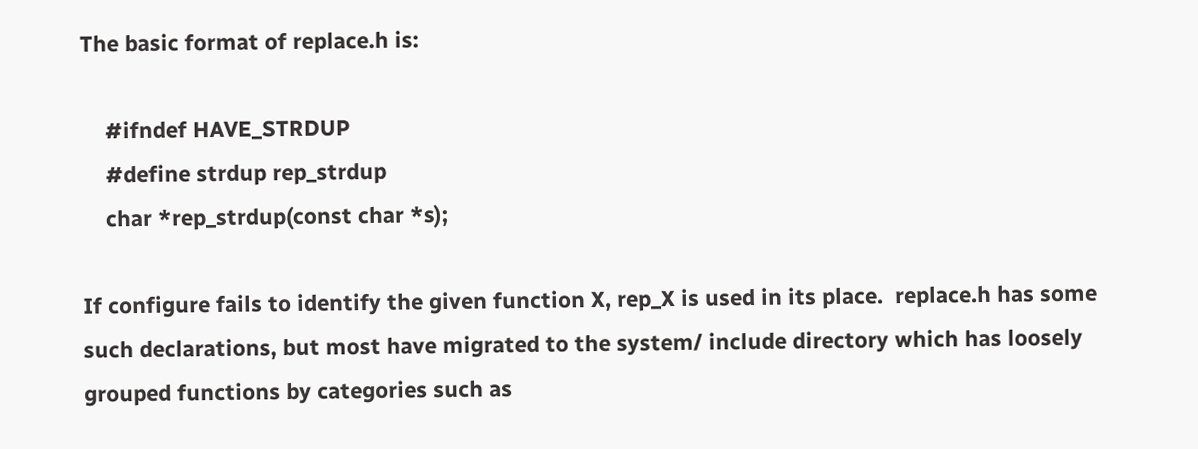The basic format of replace.h is:

    #ifndef HAVE_STRDUP
    #define strdup rep_strdup
    char *rep_strdup(const char *s);

If configure fails to identify the given function X, rep_X is used in its place.  replace.h has some such declarations, but most have migrated to the system/ include directory which has loosely grouped functions by categories such as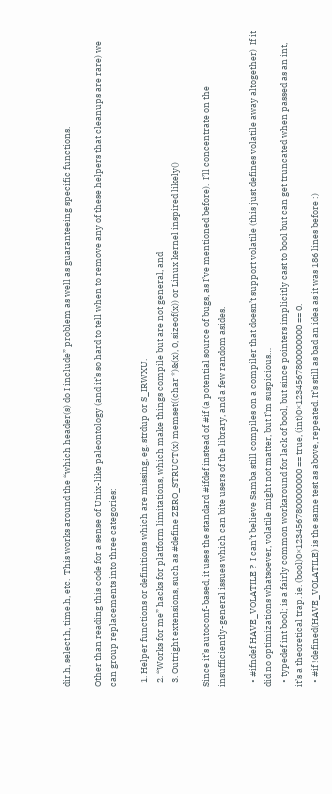dir.h, select.h, time.h, etc.  This works around the “which header(s) do I include” problem as well as guaranteeing specific functions.

Other than reading this code for a sense of Unix-like paleontology (and it’s so hard to tell when to remove any of these helpers that cleanups are rare) we can group replacements into three categories:

  1. Helper functions or definitions which are missing, eg. strdup or S_IRWXU.
  2. “Works for me” hacks for platform limitations, which make things compile but are not general, and
  3. Outright extensions, such as #define ZERO_STRUCT(x) memset((char *)&(x), 0, sizeof(x)) or Linux kernel inspired likely()

Since it’s autoconf-based, it uses the standard #ifdef instead of #if (a potential source of bugs, as I’ve mentioned before).  I’ll concentrate on the insufficiently-general issues which can bite users of the library, and a few random asides.

  • #ifndef HAVE_VOLATILE ?  I can’t believe Samba still compiles on a compiler that doesn’t support volatile (this just defines volatile away altogether)  If it did no optimizations whatsoever, volatile might not matter, but I’m suspicious…
  • typedef int bool; is a fairly common workaround for lack of bool, but since pointers implicitly cast to bool but can get truncated when passed as an int, it’s a theoretical trap. ie. (bool)0×1234567800000000 == true, (int)0×1234567800000000 == 0.
  • #if !defined(HAVE_VOLATILE) is the same test as above, repeated. It’s still as bad an idea as it was 186 lines before :)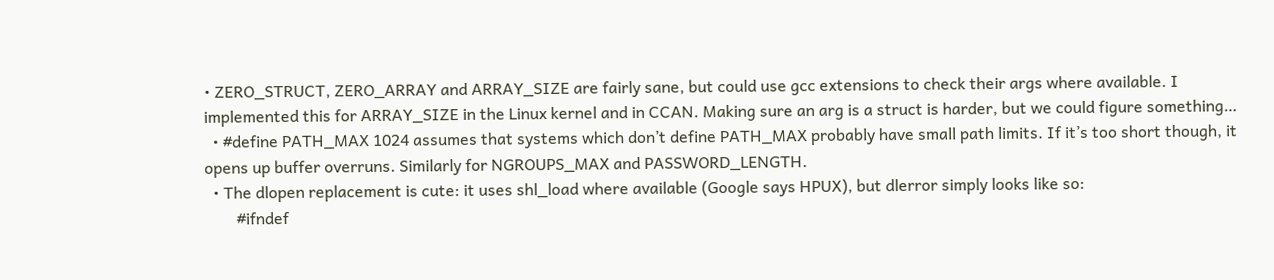• ZERO_STRUCT, ZERO_ARRAY and ARRAY_SIZE are fairly sane, but could use gcc extensions to check their args where available. I implemented this for ARRAY_SIZE in the Linux kernel and in CCAN. Making sure an arg is a struct is harder, but we could figure something…
  • #define PATH_MAX 1024 assumes that systems which don’t define PATH_MAX probably have small path limits. If it’s too short though, it opens up buffer overruns. Similarly for NGROUPS_MAX and PASSWORD_LENGTH.
  • The dlopen replacement is cute: it uses shl_load where available (Google says HPUX), but dlerror simply looks like so:
        #ifndef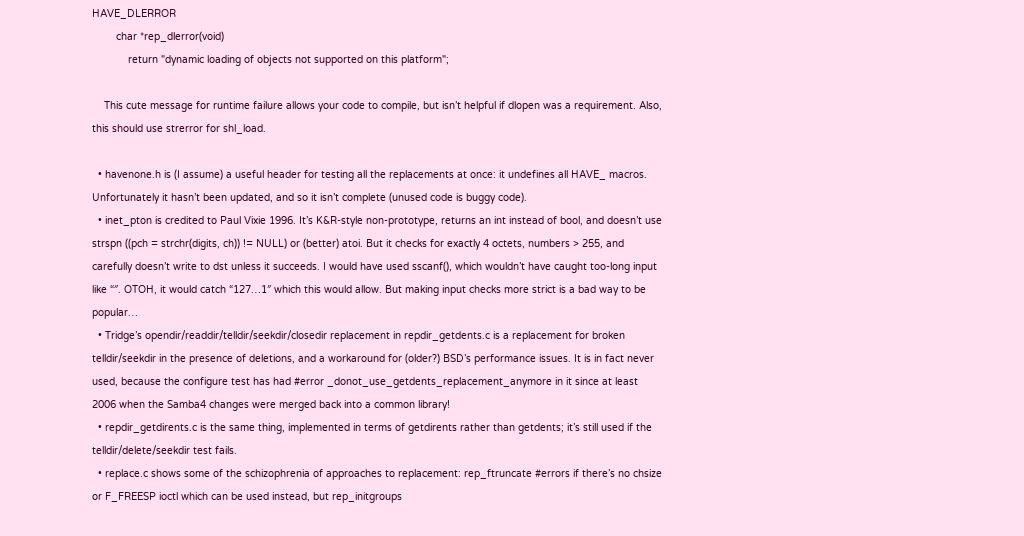HAVE_DLERROR
        char *rep_dlerror(void)
            return "dynamic loading of objects not supported on this platform";

    This cute message for runtime failure allows your code to compile, but isn’t helpful if dlopen was a requirement. Also, this should use strerror for shl_load.

  • havenone.h is (I assume) a useful header for testing all the replacements at once: it undefines all HAVE_ macros. Unfortunately it hasn’t been updated, and so it isn’t complete (unused code is buggy code).
  • inet_pton is credited to Paul Vixie 1996. It’s K&R-style non-prototype, returns an int instead of bool, and doesn’t use strspn ((pch = strchr(digits, ch)) != NULL) or (better) atoi. But it checks for exactly 4 octets, numbers > 255, and carefully doesn’t write to dst unless it succeeds. I would have used sscanf(), which wouldn’t have caught too-long input like “″. OTOH, it would catch “127…1″ which this would allow. But making input checks more strict is a bad way to be popular…
  • Tridge’s opendir/readdir/telldir/seekdir/closedir replacement in repdir_getdents.c is a replacement for broken telldir/seekdir in the presence of deletions, and a workaround for (older?) BSD’s performance issues. It is in fact never used, because the configure test has had #error _donot_use_getdents_replacement_anymore in it since at least 2006 when the Samba4 changes were merged back into a common library!
  • repdir_getdirents.c is the same thing, implemented in terms of getdirents rather than getdents; it’s still used if the telldir/delete/seekdir test fails.
  • replace.c shows some of the schizophrenia of approaches to replacement: rep_ftruncate #errors if there’s no chsize or F_FREESP ioctl which can be used instead, but rep_initgroups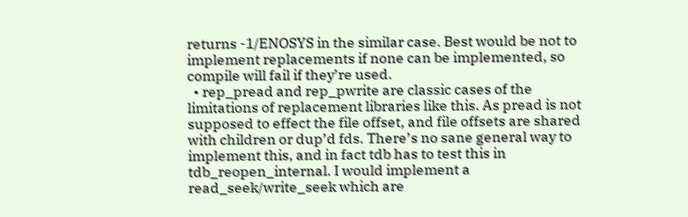returns -1/ENOSYS in the similar case. Best would be not to implement replacements if none can be implemented, so compile will fail if they’re used.
  • rep_pread and rep_pwrite are classic cases of the limitations of replacement libraries like this. As pread is not supposed to effect the file offset, and file offsets are shared with children or dup’d fds. There’s no sane general way to implement this, and in fact tdb has to test this in tdb_reopen_internal. I would implement a read_seek/write_seek which are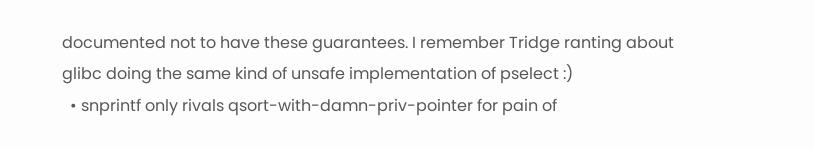documented not to have these guarantees. I remember Tridge ranting about glibc doing the same kind of unsafe implementation of pselect :)
  • snprintf only rivals qsort-with-damn-priv-pointer for pain of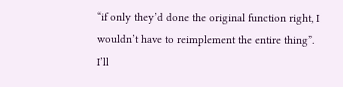“if only they’d done the original function right, I wouldn’t have to reimplement the entire thing”. I’ll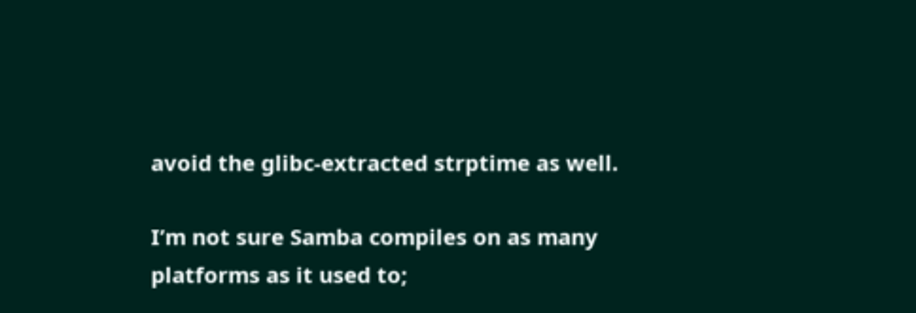avoid the glibc-extracted strptime as well.

I’m not sure Samba compiles on as many platforms as it used to;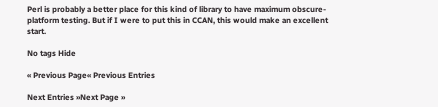Perl is probably a better place for this kind of library to have maximum obscure-platform testing. But if I were to put this in CCAN, this would make an excellent start.

No tags Hide

« Previous Page« Previous Entries

Next Entries »Next Page »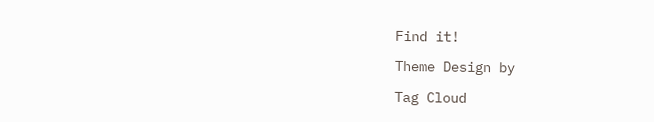Find it!

Theme Design by

Tag Cloud